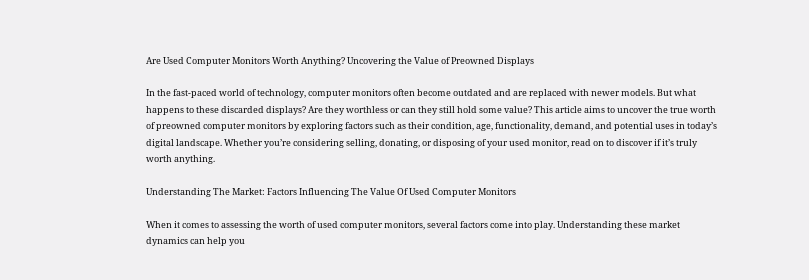Are Used Computer Monitors Worth Anything? Uncovering the Value of Preowned Displays

In the fast-paced world of technology, computer monitors often become outdated and are replaced with newer models. But what happens to these discarded displays? Are they worthless or can they still hold some value? This article aims to uncover the true worth of preowned computer monitors by exploring factors such as their condition, age, functionality, demand, and potential uses in today’s digital landscape. Whether you’re considering selling, donating, or disposing of your used monitor, read on to discover if it’s truly worth anything.

Understanding The Market: Factors Influencing The Value Of Used Computer Monitors

When it comes to assessing the worth of used computer monitors, several factors come into play. Understanding these market dynamics can help you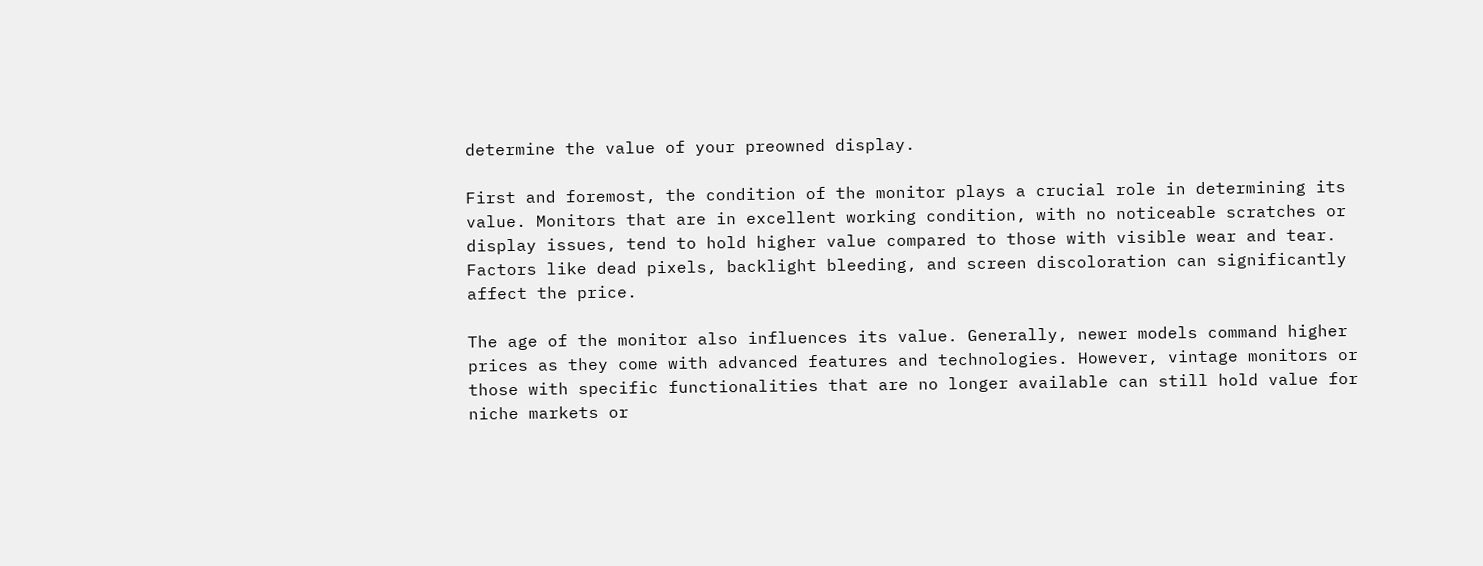determine the value of your preowned display.

First and foremost, the condition of the monitor plays a crucial role in determining its value. Monitors that are in excellent working condition, with no noticeable scratches or display issues, tend to hold higher value compared to those with visible wear and tear. Factors like dead pixels, backlight bleeding, and screen discoloration can significantly affect the price.

The age of the monitor also influences its value. Generally, newer models command higher prices as they come with advanced features and technologies. However, vintage monitors or those with specific functionalities that are no longer available can still hold value for niche markets or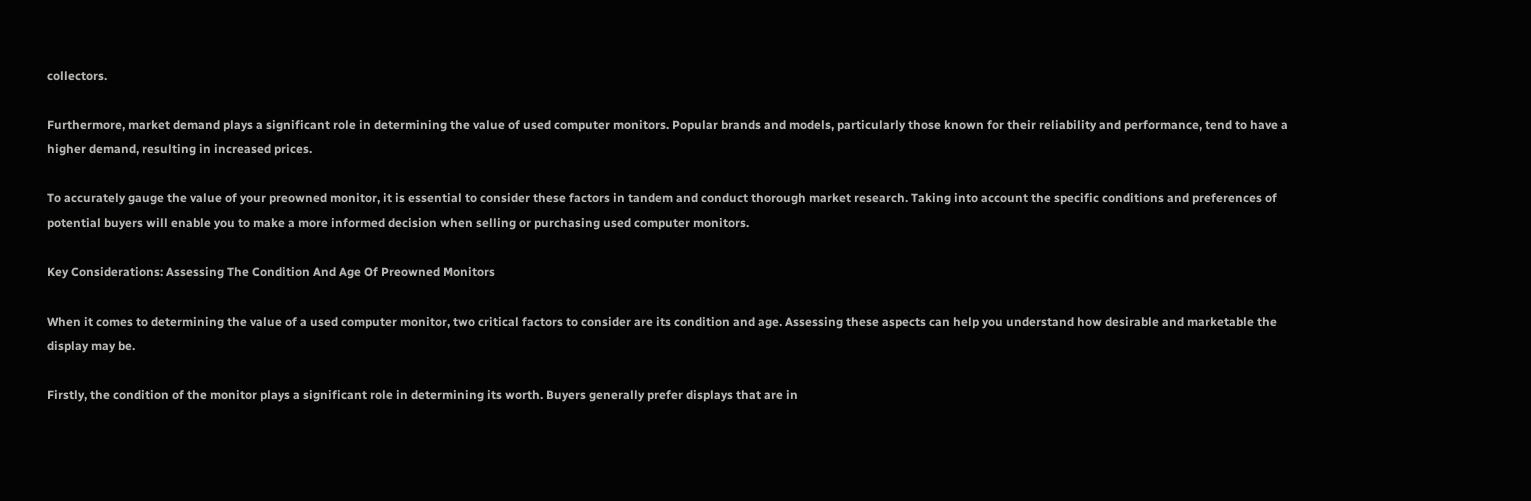collectors.

Furthermore, market demand plays a significant role in determining the value of used computer monitors. Popular brands and models, particularly those known for their reliability and performance, tend to have a higher demand, resulting in increased prices.

To accurately gauge the value of your preowned monitor, it is essential to consider these factors in tandem and conduct thorough market research. Taking into account the specific conditions and preferences of potential buyers will enable you to make a more informed decision when selling or purchasing used computer monitors.

Key Considerations: Assessing The Condition And Age Of Preowned Monitors

When it comes to determining the value of a used computer monitor, two critical factors to consider are its condition and age. Assessing these aspects can help you understand how desirable and marketable the display may be.

Firstly, the condition of the monitor plays a significant role in determining its worth. Buyers generally prefer displays that are in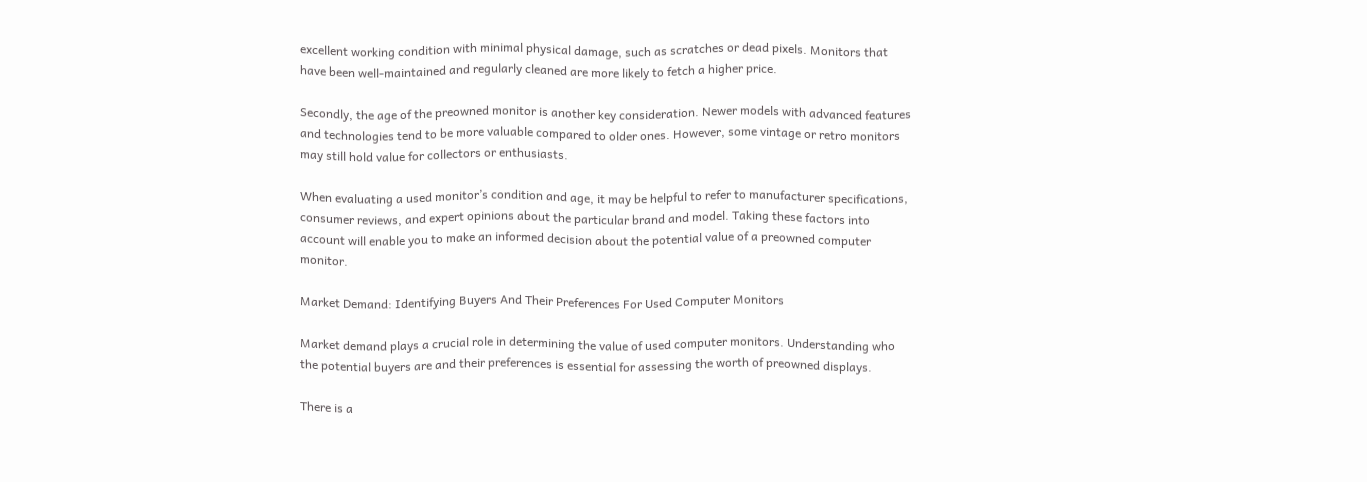excellent working condition with minimal physical damage, such as scratches or dead pixels. Monitors that have been well-maintained and regularly cleaned are more likely to fetch a higher price.

Secondly, the age of the preowned monitor is another key consideration. Newer models with advanced features and technologies tend to be more valuable compared to older ones. However, some vintage or retro monitors may still hold value for collectors or enthusiasts.

When evaluating a used monitor’s condition and age, it may be helpful to refer to manufacturer specifications, consumer reviews, and expert opinions about the particular brand and model. Taking these factors into account will enable you to make an informed decision about the potential value of a preowned computer monitor.

Market Demand: Identifying Buyers And Their Preferences For Used Computer Monitors

Market demand plays a crucial role in determining the value of used computer monitors. Understanding who the potential buyers are and their preferences is essential for assessing the worth of preowned displays.

There is a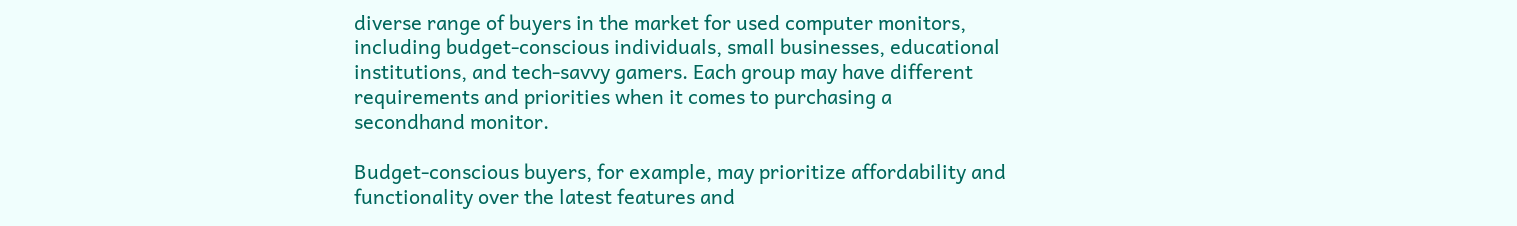diverse range of buyers in the market for used computer monitors, including budget-conscious individuals, small businesses, educational institutions, and tech-savvy gamers. Each group may have different requirements and priorities when it comes to purchasing a secondhand monitor.

Budget-conscious buyers, for example, may prioritize affordability and functionality over the latest features and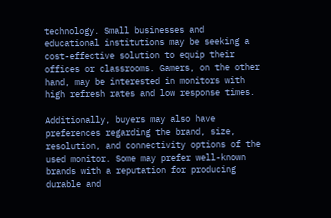technology. Small businesses and educational institutions may be seeking a cost-effective solution to equip their offices or classrooms. Gamers, on the other hand, may be interested in monitors with high refresh rates and low response times.

Additionally, buyers may also have preferences regarding the brand, size, resolution, and connectivity options of the used monitor. Some may prefer well-known brands with a reputation for producing durable and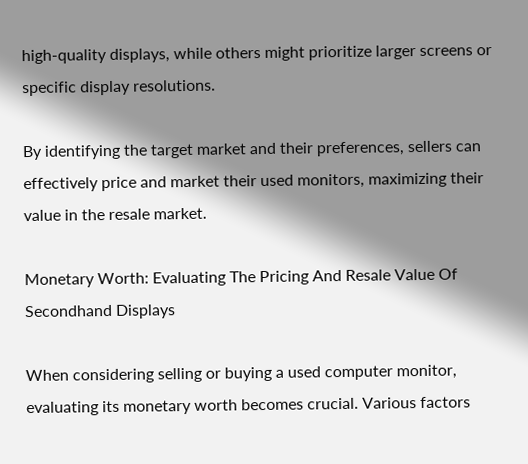high-quality displays, while others might prioritize larger screens or specific display resolutions.

By identifying the target market and their preferences, sellers can effectively price and market their used monitors, maximizing their value in the resale market.

Monetary Worth: Evaluating The Pricing And Resale Value Of Secondhand Displays

When considering selling or buying a used computer monitor, evaluating its monetary worth becomes crucial. Various factors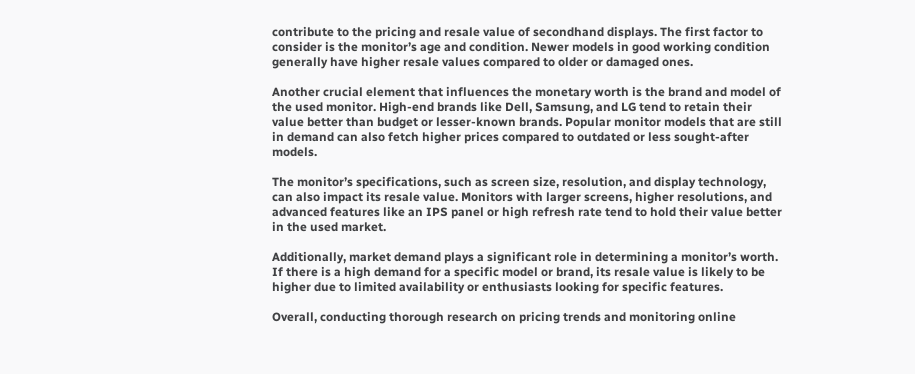contribute to the pricing and resale value of secondhand displays. The first factor to consider is the monitor’s age and condition. Newer models in good working condition generally have higher resale values compared to older or damaged ones.

Another crucial element that influences the monetary worth is the brand and model of the used monitor. High-end brands like Dell, Samsung, and LG tend to retain their value better than budget or lesser-known brands. Popular monitor models that are still in demand can also fetch higher prices compared to outdated or less sought-after models.

The monitor’s specifications, such as screen size, resolution, and display technology, can also impact its resale value. Monitors with larger screens, higher resolutions, and advanced features like an IPS panel or high refresh rate tend to hold their value better in the used market.

Additionally, market demand plays a significant role in determining a monitor’s worth. If there is a high demand for a specific model or brand, its resale value is likely to be higher due to limited availability or enthusiasts looking for specific features.

Overall, conducting thorough research on pricing trends and monitoring online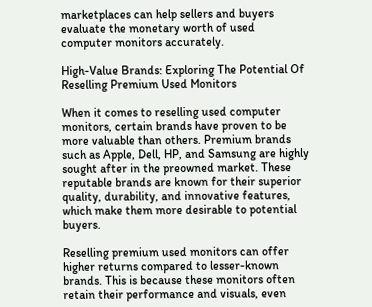marketplaces can help sellers and buyers evaluate the monetary worth of used computer monitors accurately.

High-Value Brands: Exploring The Potential Of Reselling Premium Used Monitors

When it comes to reselling used computer monitors, certain brands have proven to be more valuable than others. Premium brands such as Apple, Dell, HP, and Samsung are highly sought after in the preowned market. These reputable brands are known for their superior quality, durability, and innovative features, which make them more desirable to potential buyers.

Reselling premium used monitors can offer higher returns compared to lesser-known brands. This is because these monitors often retain their performance and visuals, even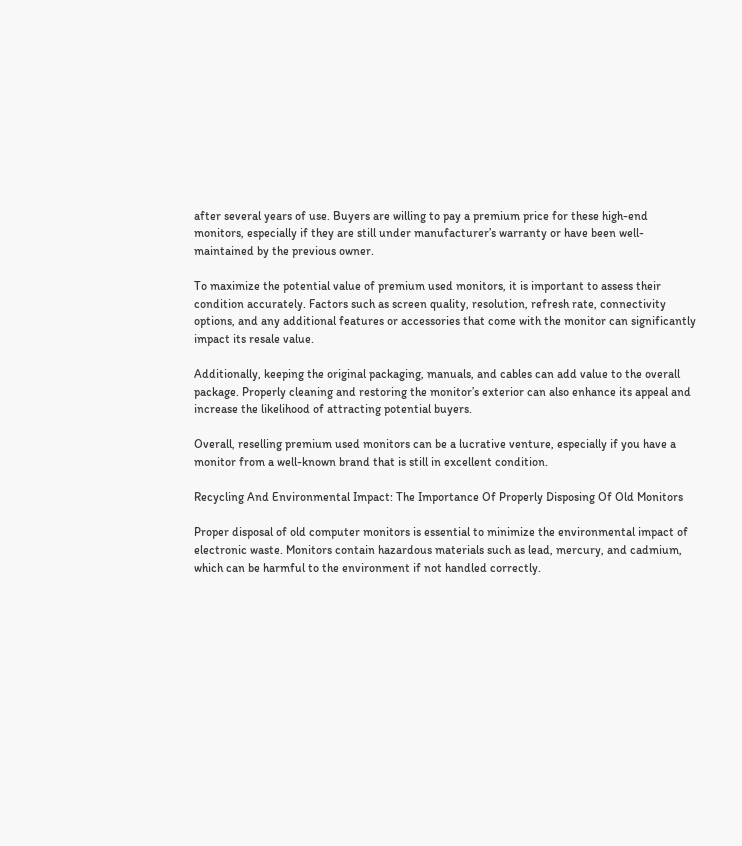after several years of use. Buyers are willing to pay a premium price for these high-end monitors, especially if they are still under manufacturer’s warranty or have been well-maintained by the previous owner.

To maximize the potential value of premium used monitors, it is important to assess their condition accurately. Factors such as screen quality, resolution, refresh rate, connectivity options, and any additional features or accessories that come with the monitor can significantly impact its resale value.

Additionally, keeping the original packaging, manuals, and cables can add value to the overall package. Properly cleaning and restoring the monitor’s exterior can also enhance its appeal and increase the likelihood of attracting potential buyers.

Overall, reselling premium used monitors can be a lucrative venture, especially if you have a monitor from a well-known brand that is still in excellent condition.

Recycling And Environmental Impact: The Importance Of Properly Disposing Of Old Monitors

Proper disposal of old computer monitors is essential to minimize the environmental impact of electronic waste. Monitors contain hazardous materials such as lead, mercury, and cadmium, which can be harmful to the environment if not handled correctly.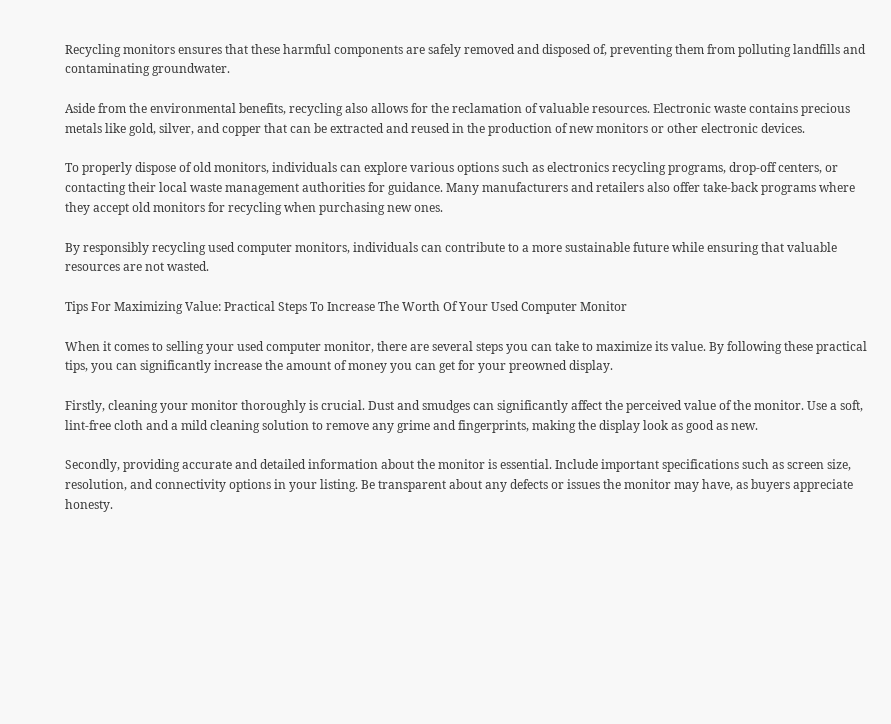Recycling monitors ensures that these harmful components are safely removed and disposed of, preventing them from polluting landfills and contaminating groundwater.

Aside from the environmental benefits, recycling also allows for the reclamation of valuable resources. Electronic waste contains precious metals like gold, silver, and copper that can be extracted and reused in the production of new monitors or other electronic devices.

To properly dispose of old monitors, individuals can explore various options such as electronics recycling programs, drop-off centers, or contacting their local waste management authorities for guidance. Many manufacturers and retailers also offer take-back programs where they accept old monitors for recycling when purchasing new ones.

By responsibly recycling used computer monitors, individuals can contribute to a more sustainable future while ensuring that valuable resources are not wasted.

Tips For Maximizing Value: Practical Steps To Increase The Worth Of Your Used Computer Monitor

When it comes to selling your used computer monitor, there are several steps you can take to maximize its value. By following these practical tips, you can significantly increase the amount of money you can get for your preowned display.

Firstly, cleaning your monitor thoroughly is crucial. Dust and smudges can significantly affect the perceived value of the monitor. Use a soft, lint-free cloth and a mild cleaning solution to remove any grime and fingerprints, making the display look as good as new.

Secondly, providing accurate and detailed information about the monitor is essential. Include important specifications such as screen size, resolution, and connectivity options in your listing. Be transparent about any defects or issues the monitor may have, as buyers appreciate honesty.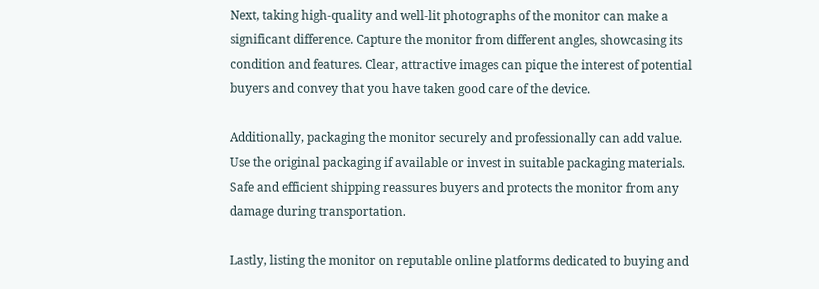Next, taking high-quality and well-lit photographs of the monitor can make a significant difference. Capture the monitor from different angles, showcasing its condition and features. Clear, attractive images can pique the interest of potential buyers and convey that you have taken good care of the device.

Additionally, packaging the monitor securely and professionally can add value. Use the original packaging if available or invest in suitable packaging materials. Safe and efficient shipping reassures buyers and protects the monitor from any damage during transportation.

Lastly, listing the monitor on reputable online platforms dedicated to buying and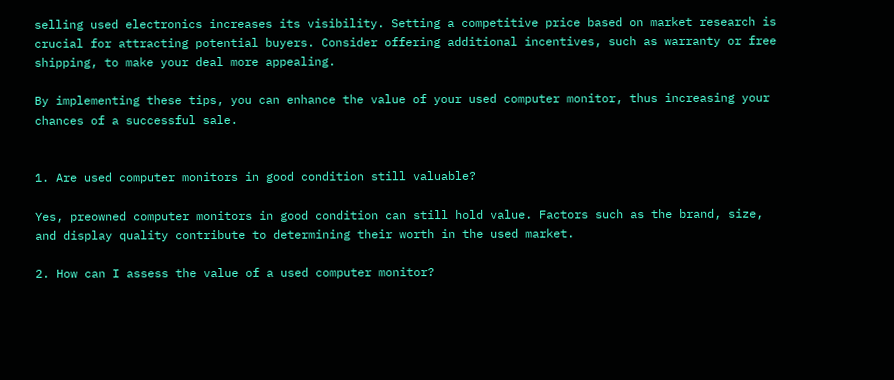selling used electronics increases its visibility. Setting a competitive price based on market research is crucial for attracting potential buyers. Consider offering additional incentives, such as warranty or free shipping, to make your deal more appealing.

By implementing these tips, you can enhance the value of your used computer monitor, thus increasing your chances of a successful sale.


1. Are used computer monitors in good condition still valuable?

Yes, preowned computer monitors in good condition can still hold value. Factors such as the brand, size, and display quality contribute to determining their worth in the used market.

2. How can I assess the value of a used computer monitor?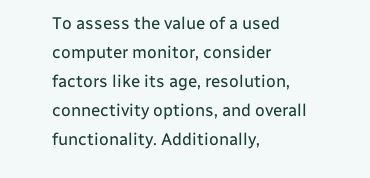To assess the value of a used computer monitor, consider factors like its age, resolution, connectivity options, and overall functionality. Additionally,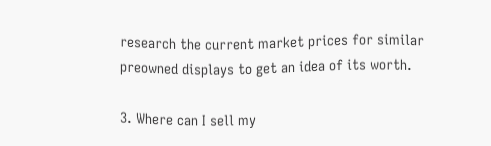research the current market prices for similar preowned displays to get an idea of its worth.

3. Where can I sell my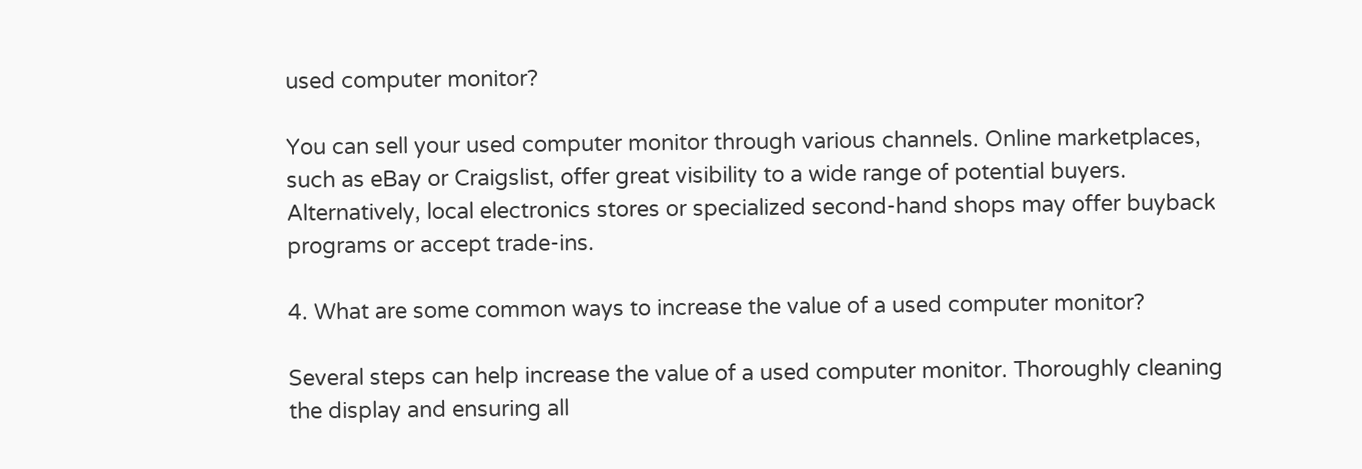used computer monitor?

You can sell your used computer monitor through various channels. Online marketplaces, such as eBay or Craigslist, offer great visibility to a wide range of potential buyers. Alternatively, local electronics stores or specialized second-hand shops may offer buyback programs or accept trade-ins.

4. What are some common ways to increase the value of a used computer monitor?

Several steps can help increase the value of a used computer monitor. Thoroughly cleaning the display and ensuring all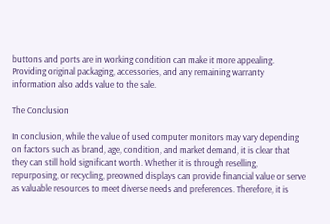buttons and ports are in working condition can make it more appealing. Providing original packaging, accessories, and any remaining warranty information also adds value to the sale.

The Conclusion

In conclusion, while the value of used computer monitors may vary depending on factors such as brand, age, condition, and market demand, it is clear that they can still hold significant worth. Whether it is through reselling, repurposing, or recycling, preowned displays can provide financial value or serve as valuable resources to meet diverse needs and preferences. Therefore, it is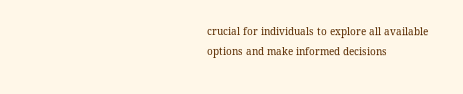crucial for individuals to explore all available options and make informed decisions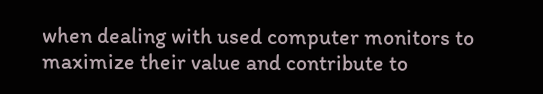when dealing with used computer monitors to maximize their value and contribute to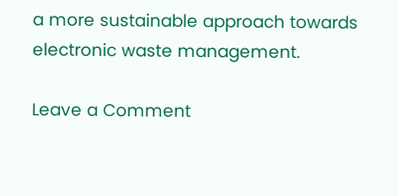a more sustainable approach towards electronic waste management.

Leave a Comment